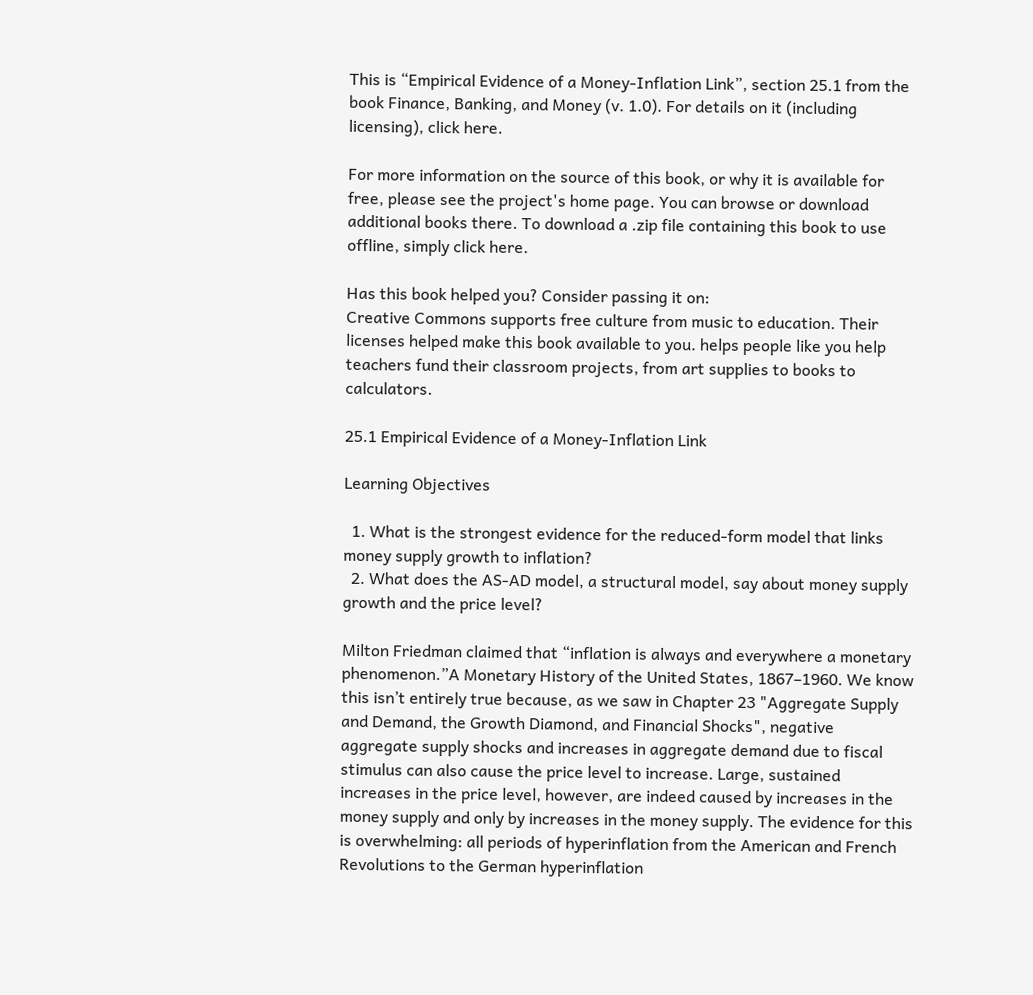This is “Empirical Evidence of a Money-Inflation Link”, section 25.1 from the book Finance, Banking, and Money (v. 1.0). For details on it (including licensing), click here.

For more information on the source of this book, or why it is available for free, please see the project's home page. You can browse or download additional books there. To download a .zip file containing this book to use offline, simply click here.

Has this book helped you? Consider passing it on:
Creative Commons supports free culture from music to education. Their licenses helped make this book available to you. helps people like you help teachers fund their classroom projects, from art supplies to books to calculators.

25.1 Empirical Evidence of a Money-Inflation Link

Learning Objectives

  1. What is the strongest evidence for the reduced-form model that links money supply growth to inflation?
  2. What does the AS-AD model, a structural model, say about money supply growth and the price level?

Milton Friedman claimed that “inflation is always and everywhere a monetary phenomenon.”A Monetary History of the United States, 1867–1960. We know this isn’t entirely true because, as we saw in Chapter 23 "Aggregate Supply and Demand, the Growth Diamond, and Financial Shocks", negative aggregate supply shocks and increases in aggregate demand due to fiscal stimulus can also cause the price level to increase. Large, sustained increases in the price level, however, are indeed caused by increases in the money supply and only by increases in the money supply. The evidence for this is overwhelming: all periods of hyperinflation from the American and French Revolutions to the German hyperinflation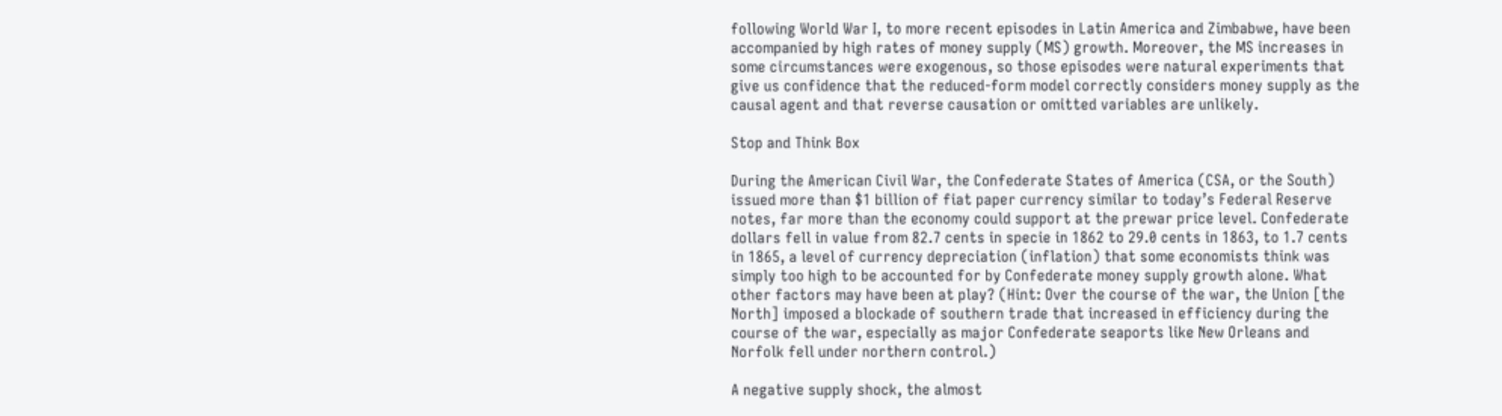following World War I, to more recent episodes in Latin America and Zimbabwe, have been accompanied by high rates of money supply (MS) growth. Moreover, the MS increases in some circumstances were exogenous, so those episodes were natural experiments that give us confidence that the reduced-form model correctly considers money supply as the causal agent and that reverse causation or omitted variables are unlikely.

Stop and Think Box

During the American Civil War, the Confederate States of America (CSA, or the South) issued more than $1 billion of fiat paper currency similar to today’s Federal Reserve notes, far more than the economy could support at the prewar price level. Confederate dollars fell in value from 82.7 cents in specie in 1862 to 29.0 cents in 1863, to 1.7 cents in 1865, a level of currency depreciation (inflation) that some economists think was simply too high to be accounted for by Confederate money supply growth alone. What other factors may have been at play? (Hint: Over the course of the war, the Union [the North] imposed a blockade of southern trade that increased in efficiency during the course of the war, especially as major Confederate seaports like New Orleans and Norfolk fell under northern control.)

A negative supply shock, the almost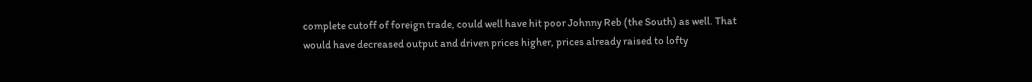complete cutoff of foreign trade, could well have hit poor Johnny Reb (the South) as well. That would have decreased output and driven prices higher, prices already raised to lofty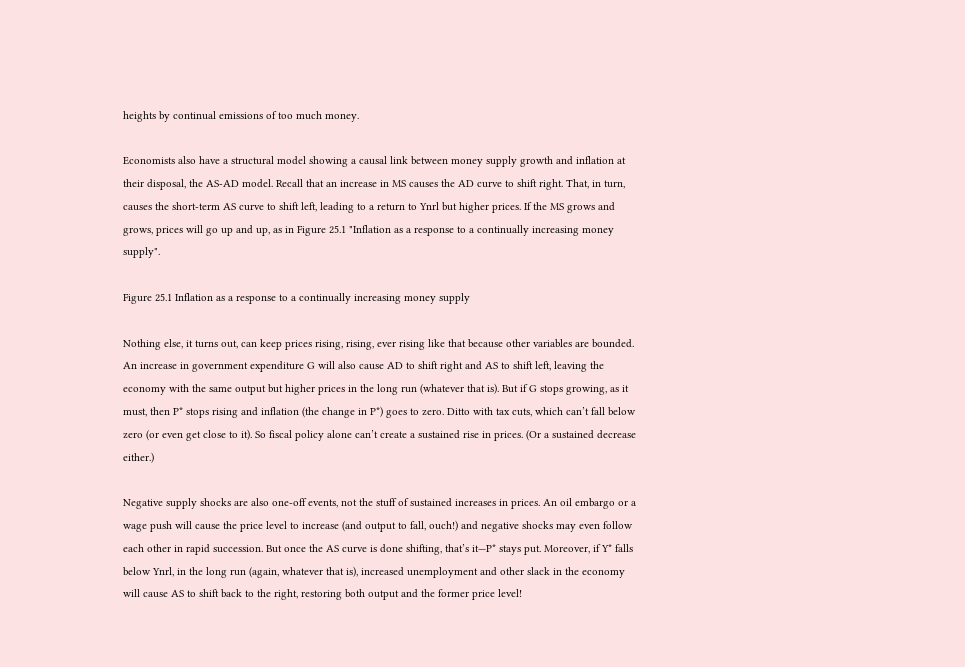heights by continual emissions of too much money.

Economists also have a structural model showing a causal link between money supply growth and inflation at their disposal, the AS-AD model. Recall that an increase in MS causes the AD curve to shift right. That, in turn, causes the short-term AS curve to shift left, leading to a return to Ynrl but higher prices. If the MS grows and grows, prices will go up and up, as in Figure 25.1 "Inflation as a response to a continually increasing money supply".

Figure 25.1 Inflation as a response to a continually increasing money supply

Nothing else, it turns out, can keep prices rising, rising, ever rising like that because other variables are bounded. An increase in government expenditure G will also cause AD to shift right and AS to shift left, leaving the economy with the same output but higher prices in the long run (whatever that is). But if G stops growing, as it must, then P* stops rising and inflation (the change in P*) goes to zero. Ditto with tax cuts, which can’t fall below zero (or even get close to it). So fiscal policy alone can’t create a sustained rise in prices. (Or a sustained decrease either.)

Negative supply shocks are also one-off events, not the stuff of sustained increases in prices. An oil embargo or a wage push will cause the price level to increase (and output to fall, ouch!) and negative shocks may even follow each other in rapid succession. But once the AS curve is done shifting, that’s it—P* stays put. Moreover, if Y* falls below Ynrl, in the long run (again, whatever that is), increased unemployment and other slack in the economy will cause AS to shift back to the right, restoring both output and the former price level!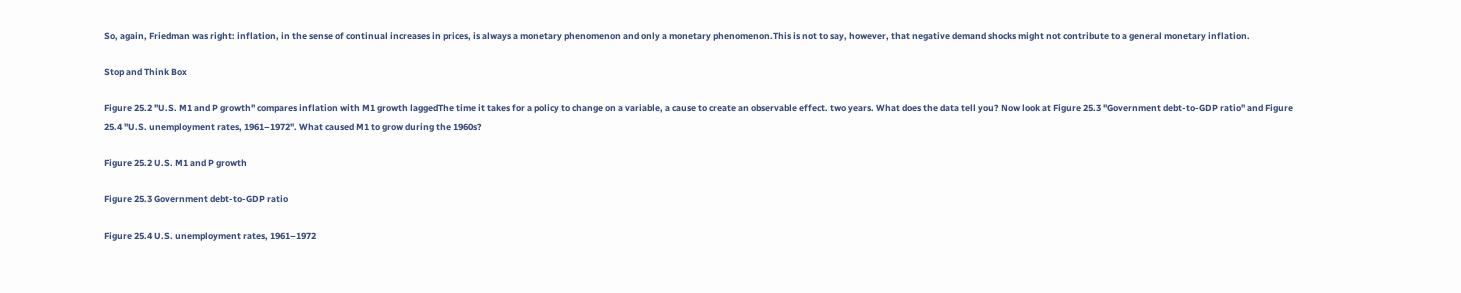So, again, Friedman was right: inflation, in the sense of continual increases in prices, is always a monetary phenomenon and only a monetary phenomenon.This is not to say, however, that negative demand shocks might not contribute to a general monetary inflation.

Stop and Think Box

Figure 25.2 "U.S. M1 and P growth" compares inflation with M1 growth laggedThe time it takes for a policy to change on a variable, a cause to create an observable effect. two years. What does the data tell you? Now look at Figure 25.3 "Government debt-to-GDP ratio" and Figure 25.4 "U.S. unemployment rates, 1961–1972". What caused M1 to grow during the 1960s?

Figure 25.2 U.S. M1 and P growth

Figure 25.3 Government debt-to-GDP ratio

Figure 25.4 U.S. unemployment rates, 1961–1972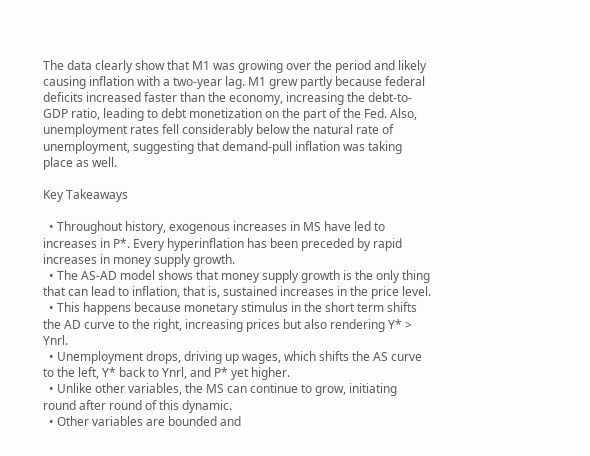The data clearly show that M1 was growing over the period and likely causing inflation with a two-year lag. M1 grew partly because federal deficits increased faster than the economy, increasing the debt-to-GDP ratio, leading to debt monetization on the part of the Fed. Also, unemployment rates fell considerably below the natural rate of unemployment, suggesting that demand-pull inflation was taking place as well.

Key Takeaways

  • Throughout history, exogenous increases in MS have led to increases in P*. Every hyperinflation has been preceded by rapid increases in money supply growth.
  • The AS-AD model shows that money supply growth is the only thing that can lead to inflation, that is, sustained increases in the price level.
  • This happens because monetary stimulus in the short term shifts the AD curve to the right, increasing prices but also rendering Y* > Ynrl.
  • Unemployment drops, driving up wages, which shifts the AS curve to the left, Y* back to Ynrl, and P* yet higher.
  • Unlike other variables, the MS can continue to grow, initiating round after round of this dynamic.
  • Other variables are bounded and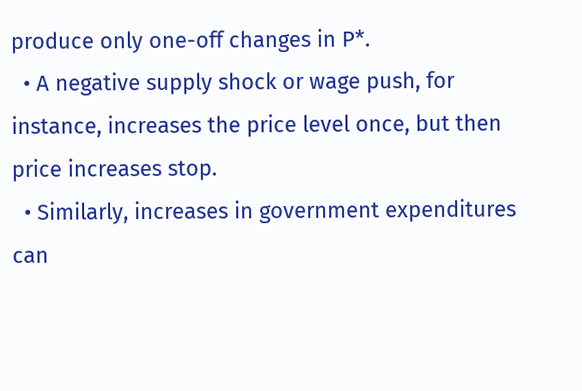produce only one-off changes in P*.
  • A negative supply shock or wage push, for instance, increases the price level once, but then price increases stop.
  • Similarly, increases in government expenditures can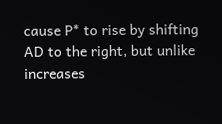cause P* to rise by shifting AD to the right, but unlike increases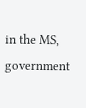in the MS, government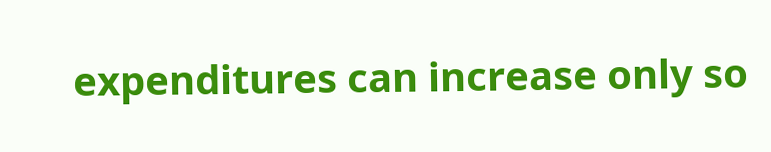expenditures can increase only so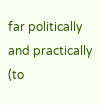far politically and practically (to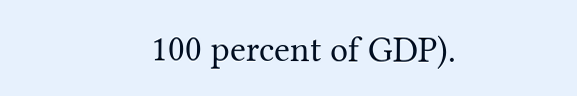100 percent of GDP).